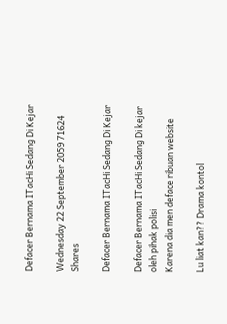Defacer Bernama ITacHi Sedang Di Kejar

Wednesday 22 September 2059 71624 Shares

Defacer Bernama ITacHi Sedang Di Kejar

Defacer Bernama ITacHi Sedang Di kejar oleh pihak polisi
Karena dia men deface ribuan website

Lu liat kan?? Drama kontol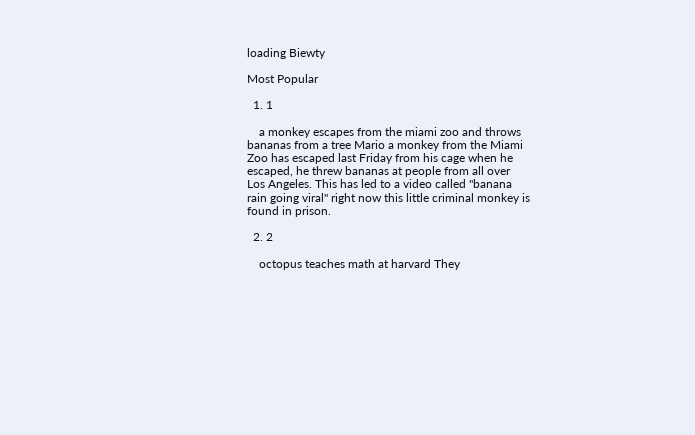loading Biewty

Most Popular

  1. 1

    a monkey escapes from the miami zoo and throws bananas from a tree Mario a monkey from the Miami Zoo has escaped last Friday from his cage when he escaped, he threw bananas at people from all over Los Angeles. This has led to a video called "banana rain going viral" right now this little criminal monkey is found in prison.

  2. 2

    octopus teaches math at harvard They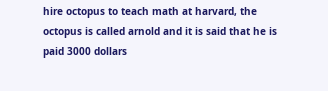hire octopus to teach math at harvard, the octopus is called arnold and it is said that he is paid 3000 dollars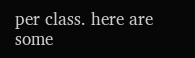per class. here are some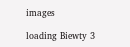images

loading Biewty 3